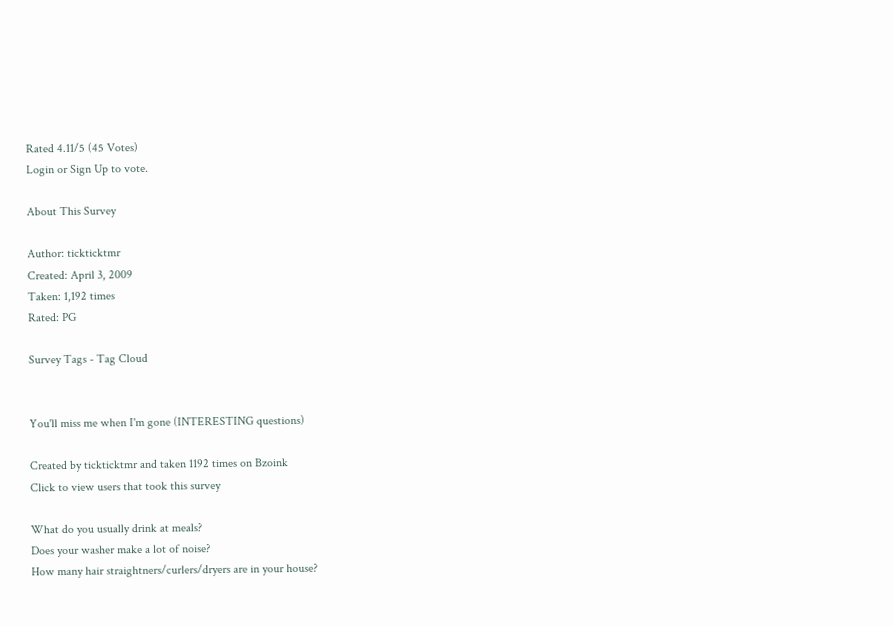Rated 4.11/5 (45 Votes)
Login or Sign Up to vote.

About This Survey

Author: tickticktmr
Created: April 3, 2009
Taken: 1,192 times
Rated: PG

Survey Tags - Tag Cloud


You'll miss me when I'm gone (INTERESTING questions)

Created by tickticktmr and taken 1192 times on Bzoink
Click to view users that took this survey

What do you usually drink at meals?
Does your washer make a lot of noise?
How many hair straightners/curlers/dryers are in your house?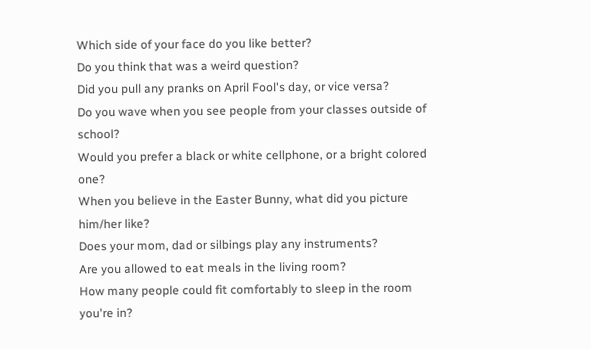Which side of your face do you like better?
Do you think that was a weird question?
Did you pull any pranks on April Fool's day, or vice versa?
Do you wave when you see people from your classes outside of school?
Would you prefer a black or white cellphone, or a bright colored one?
When you believe in the Easter Bunny, what did you picture him/her like?
Does your mom, dad or silbings play any instruments?
Are you allowed to eat meals in the living room?
How many people could fit comfortably to sleep in the room you're in?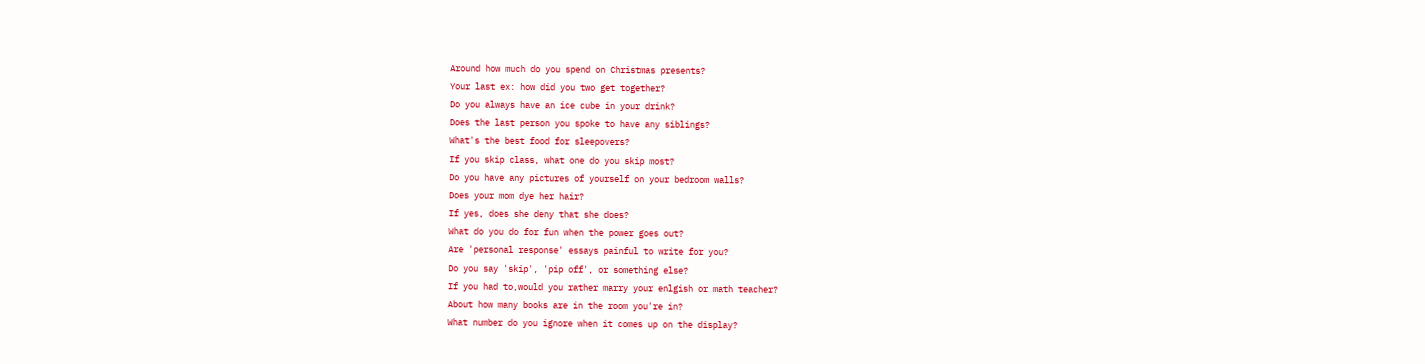Around how much do you spend on Christmas presents?
Your last ex: how did you two get together?
Do you always have an ice cube in your drink?
Does the last person you spoke to have any siblings?
What's the best food for sleepovers?
If you skip class, what one do you skip most?
Do you have any pictures of yourself on your bedroom walls?
Does your mom dye her hair?
If yes, does she deny that she does?
What do you do for fun when the power goes out?
Are 'personal response' essays painful to write for you?
Do you say 'skip', 'pip off', or something else?
If you had to,would you rather marry your enlgish or math teacher?
About how many books are in the room you're in?
What number do you ignore when it comes up on the display?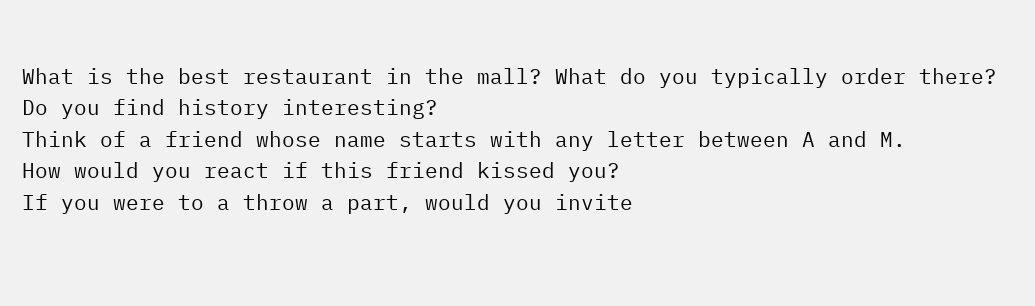What is the best restaurant in the mall? What do you typically order there?
Do you find history interesting?
Think of a friend whose name starts with any letter between A and M.
How would you react if this friend kissed you?
If you were to a throw a part, would you invite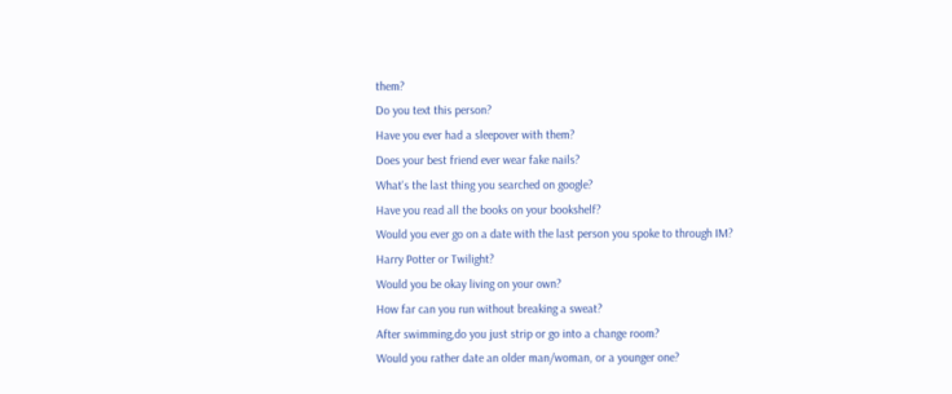them?
Do you text this person?
Have you ever had a sleepover with them?
Does your best friend ever wear fake nails?
What's the last thing you searched on google?
Have you read all the books on your bookshelf?
Would you ever go on a date with the last person you spoke to through IM?
Harry Potter or Twilight?
Would you be okay living on your own?
How far can you run without breaking a sweat?
After swimming,do you just strip or go into a change room?
Would you rather date an older man/woman, or a younger one?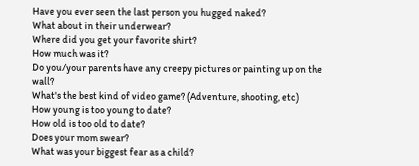Have you ever seen the last person you hugged naked?
What about in their underwear?
Where did you get your favorite shirt?
How much was it?
Do you/your parents have any creepy pictures or painting up on the wall?
What's the best kind of video game? (Adventure, shooting, etc)
How young is too young to date?
How old is too old to date?
Does your mom swear?
What was your biggest fear as a child?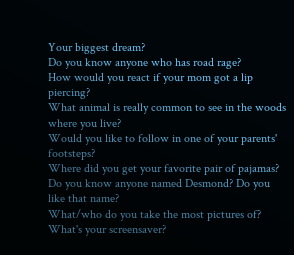Your biggest dream?
Do you know anyone who has road rage?
How would you react if your mom got a lip piercing?
What animal is really common to see in the woods where you live?
Would you like to follow in one of your parents' footsteps?
Where did you get your favorite pair of pajamas?
Do you know anyone named Desmond? Do you like that name?
What/who do you take the most pictures of?
What's your screensaver?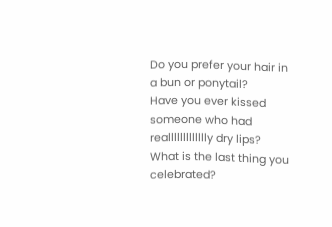Do you prefer your hair in a bun or ponytail?
Have you ever kissed someone who had reallllllllllllly dry lips?
What is the last thing you celebrated?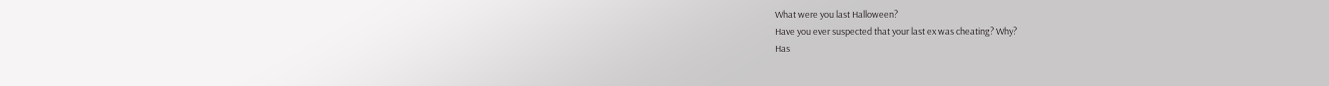What were you last Halloween?
Have you ever suspected that your last ex was cheating? Why?
Has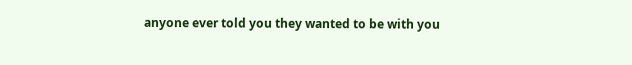anyone ever told you they wanted to be with you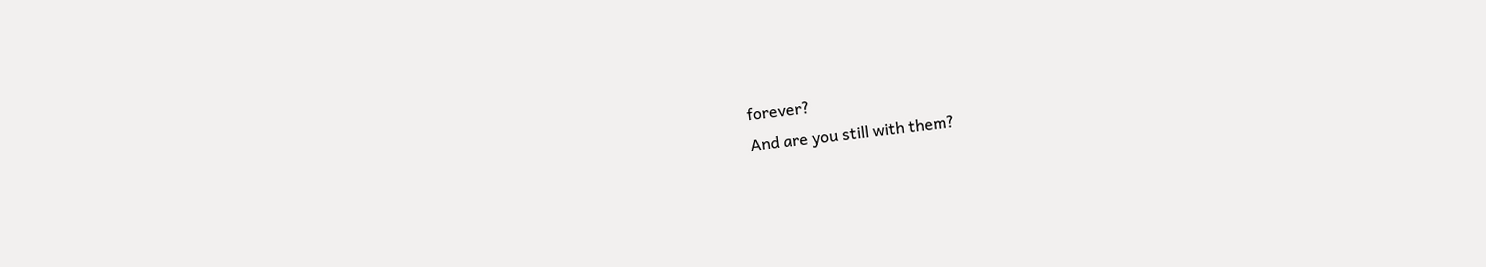forever?
And are you still with them?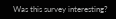Was this survey interesting?